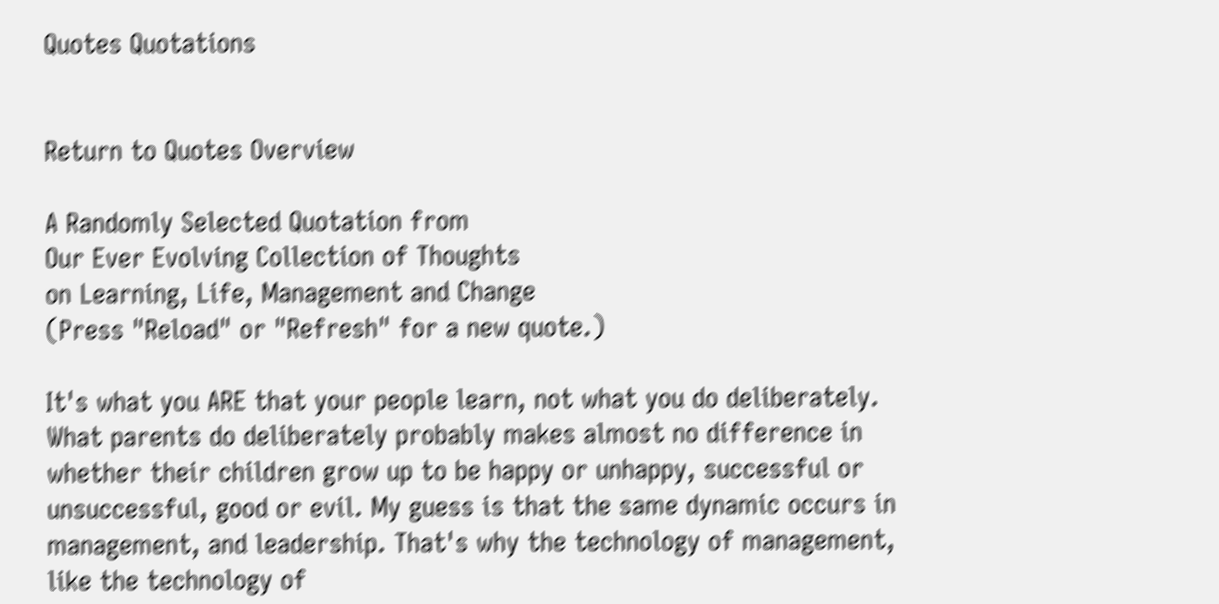Quotes Quotations


Return to Quotes Overview

A Randomly Selected Quotation from
Our Ever Evolving Collection of Thoughts
on Learning, Life, Management and Change
(Press "Reload" or "Refresh" for a new quote.)

It's what you ARE that your people learn, not what you do deliberately. What parents do deliberately probably makes almost no difference in whether their children grow up to be happy or unhappy, successful or unsuccessful, good or evil. My guess is that the same dynamic occurs in management, and leadership. That's why the technology of management, like the technology of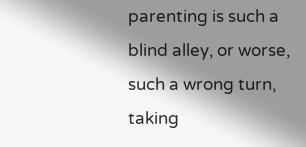parenting is such a blind alley, or worse, such a wrong turn, taking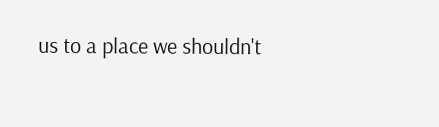us to a place we shouldn't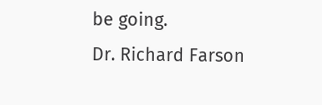be going.
Dr. Richard Farson